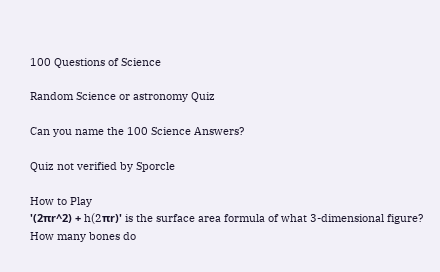100 Questions of Science

Random Science or astronomy Quiz

Can you name the 100 Science Answers?

Quiz not verified by Sporcle

How to Play
'(2πr^2) + h(2πr)' is the surface area formula of what 3-dimensional figure?
How many bones do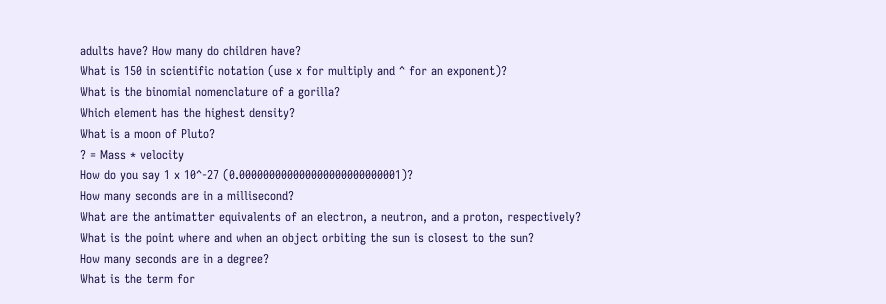adults have? How many do children have?
What is 150 in scientific notation (use x for multiply and ^ for an exponent)?
What is the binomial nomenclature of a gorilla?
Which element has the highest density?
What is a moon of Pluto?
? = Mass * velocity
How do you say 1 x 10^-27 (0.000000000000000000000000001)?
How many seconds are in a millisecond?
What are the antimatter equivalents of an electron, a neutron, and a proton, respectively?
What is the point where and when an object orbiting the sun is closest to the sun?
How many seconds are in a degree?
What is the term for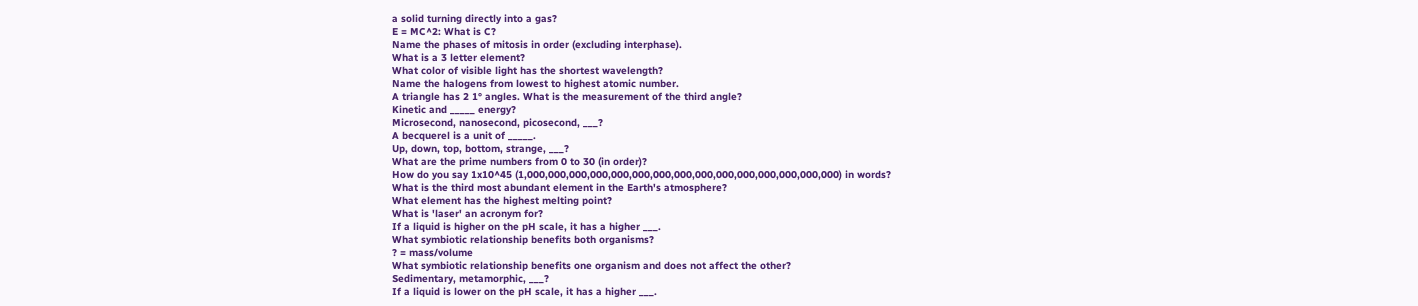a solid turning directly into a gas?
E = MC^2: What is C?
Name the phases of mitosis in order (excluding interphase).
What is a 3 letter element?
What color of visible light has the shortest wavelength?
Name the halogens from lowest to highest atomic number.
A triangle has 2 1° angles. What is the measurement of the third angle?
Kinetic and _____ energy?
Microsecond, nanosecond, picosecond, ___?
A becquerel is a unit of _____.
Up, down, top, bottom, strange, ___?
What are the prime numbers from 0 to 30 (in order)?
How do you say 1x10^45 (1,000,000,000,000,000,000,000,000,000,000,000,000,000,000,000) in words?
What is the third most abundant element in the Earth's atmosphere?
What element has the highest melting point?
What is 'laser' an acronym for?
If a liquid is higher on the pH scale, it has a higher ___.
What symbiotic relationship benefits both organisms?
? = mass/volume
What symbiotic relationship benefits one organism and does not affect the other?
Sedimentary, metamorphic, ___?
If a liquid is lower on the pH scale, it has a higher ___.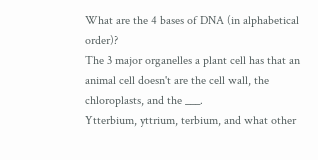What are the 4 bases of DNA (in alphabetical order)?
The 3 major organelles a plant cell has that an animal cell doesn't are the cell wall, the chloroplasts, and the ___.
Ytterbium, yttrium, terbium, and what other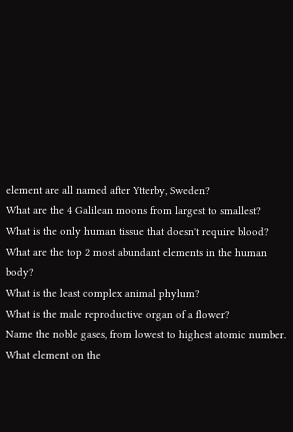element are all named after Ytterby, Sweden?
What are the 4 Galilean moons from largest to smallest?
What is the only human tissue that doesn't require blood?
What are the top 2 most abundant elements in the human body?
What is the least complex animal phylum?
What is the male reproductive organ of a flower?
Name the noble gases, from lowest to highest atomic number.
What element on the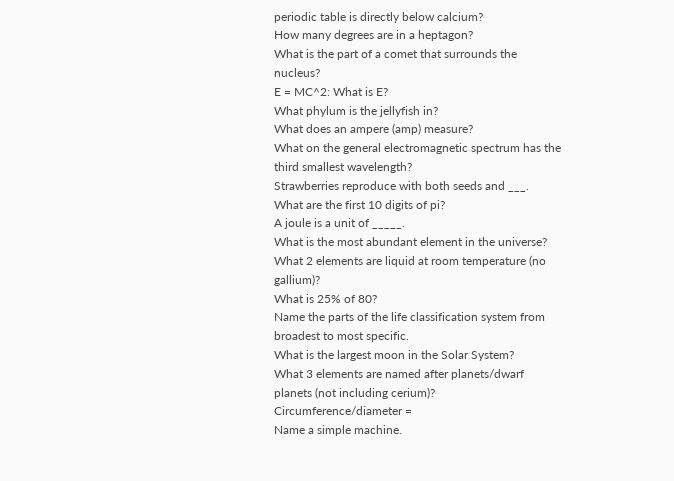periodic table is directly below calcium?
How many degrees are in a heptagon?
What is the part of a comet that surrounds the nucleus?
E = MC^2: What is E?
What phylum is the jellyfish in?
What does an ampere (amp) measure?
What on the general electromagnetic spectrum has the third smallest wavelength?
Strawberries reproduce with both seeds and ___.
What are the first 10 digits of pi?
A joule is a unit of _____.
What is the most abundant element in the universe?
What 2 elements are liquid at room temperature (no gallium)?
What is 25% of 80?
Name the parts of the life classification system from broadest to most specific.
What is the largest moon in the Solar System?
What 3 elements are named after planets/dwarf planets (not including cerium)?
Circumference/diameter =
Name a simple machine.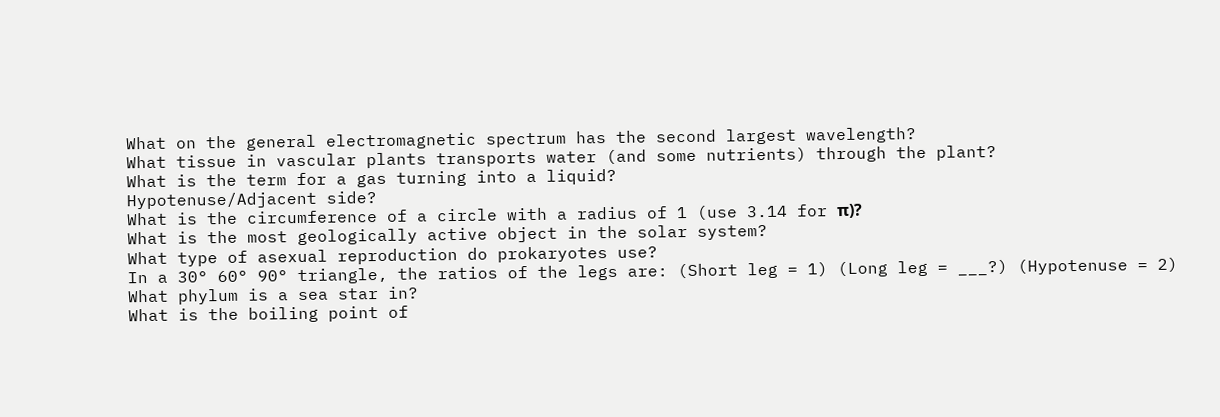What on the general electromagnetic spectrum has the second largest wavelength?
What tissue in vascular plants transports water (and some nutrients) through the plant?
What is the term for a gas turning into a liquid?
Hypotenuse/Adjacent side?
What is the circumference of a circle with a radius of 1 (use 3.14 for π)?
What is the most geologically active object in the solar system?
What type of asexual reproduction do prokaryotes use?
In a 30° 60° 90° triangle, the ratios of the legs are: (Short leg = 1) (Long leg = ___?) (Hypotenuse = 2)
What phylum is a sea star in?
What is the boiling point of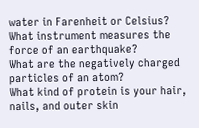water in Farenheit or Celsius?
What instrument measures the force of an earthquake?
What are the negatively charged particles of an atom?
What kind of protein is your hair, nails, and outer skin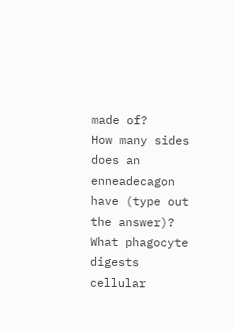made of?
How many sides does an enneadecagon have (type out the answer)?
What phagocyte digests cellular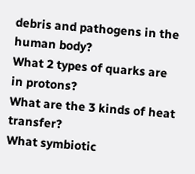debris and pathogens in the human body?
What 2 types of quarks are in protons?
What are the 3 kinds of heat transfer?
What symbiotic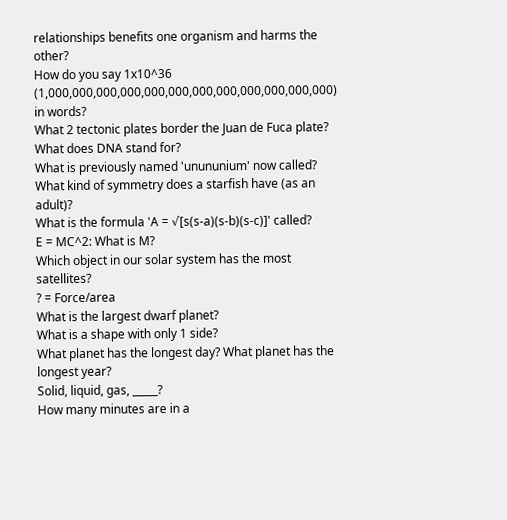relationships benefits one organism and harms the other?
How do you say 1x10^36 (1,000,000,000,000,000,000,000,000,000,000,000,000) in words?
What 2 tectonic plates border the Juan de Fuca plate?
What does DNA stand for?
What is previously named 'unununium' now called?
What kind of symmetry does a starfish have (as an adult)?
What is the formula 'A = √[s(s-a)(s-b)(s-c)]' called?
E = MC^2: What is M?
Which object in our solar system has the most satellites?
? = Force/area
What is the largest dwarf planet?
What is a shape with only 1 side?
What planet has the longest day? What planet has the longest year?
Solid, liquid, gas, _____?
How many minutes are in a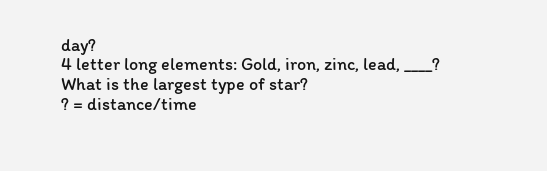day?
4 letter long elements: Gold, iron, zinc, lead, ____?
What is the largest type of star?
? = distance/time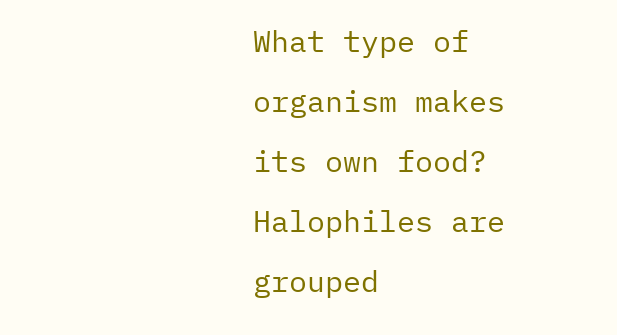What type of organism makes its own food?
Halophiles are grouped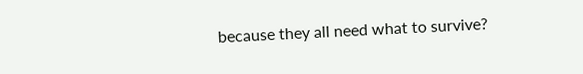because they all need what to survive?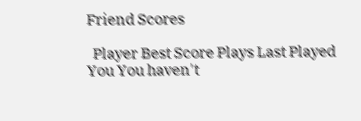Friend Scores

  Player Best Score Plays Last Played
You You haven't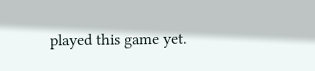played this game yet.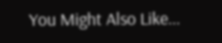You Might Also Like...